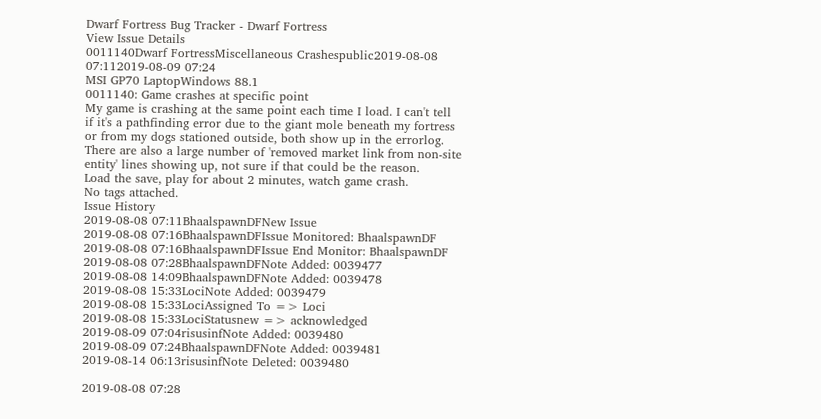Dwarf Fortress Bug Tracker - Dwarf Fortress
View Issue Details
0011140Dwarf FortressMiscellaneous Crashespublic2019-08-08 07:112019-08-09 07:24
MSI GP70 LaptopWindows 88.1
0011140: Game crashes at specific point
My game is crashing at the same point each time I load. I can't tell if it's a pathfinding error due to the giant mole beneath my fortress or from my dogs stationed outside, both show up in the errorlog. There are also a large number of 'removed market link from non-site entity' lines showing up, not sure if that could be the reason.
Load the save, play for about 2 minutes, watch game crash.
No tags attached.
Issue History
2019-08-08 07:11BhaalspawnDFNew Issue
2019-08-08 07:16BhaalspawnDFIssue Monitored: BhaalspawnDF
2019-08-08 07:16BhaalspawnDFIssue End Monitor: BhaalspawnDF
2019-08-08 07:28BhaalspawnDFNote Added: 0039477
2019-08-08 14:09BhaalspawnDFNote Added: 0039478
2019-08-08 15:33LociNote Added: 0039479
2019-08-08 15:33LociAssigned To => Loci
2019-08-08 15:33LociStatusnew => acknowledged
2019-08-09 07:04risusinfNote Added: 0039480
2019-08-09 07:24BhaalspawnDFNote Added: 0039481
2019-08-14 06:13risusinfNote Deleted: 0039480

2019-08-08 07:28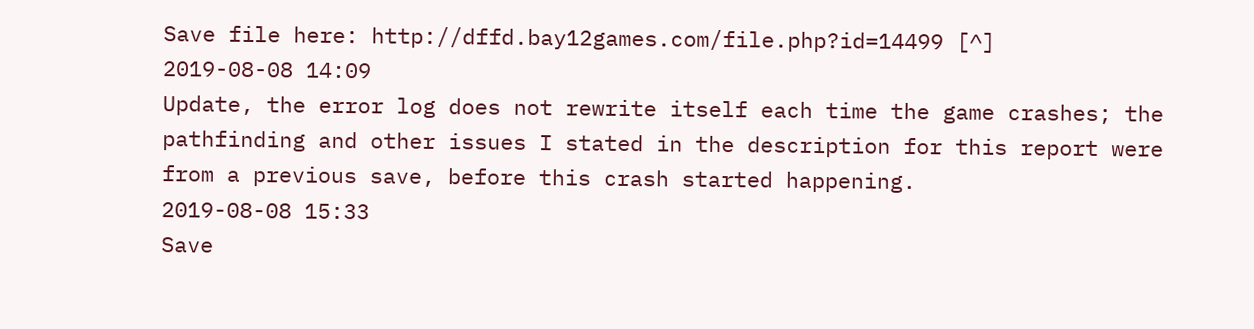Save file here: http://dffd.bay12games.com/file.php?id=14499 [^]
2019-08-08 14:09
Update, the error log does not rewrite itself each time the game crashes; the pathfinding and other issues I stated in the description for this report were from a previous save, before this crash started happening.
2019-08-08 15:33
Save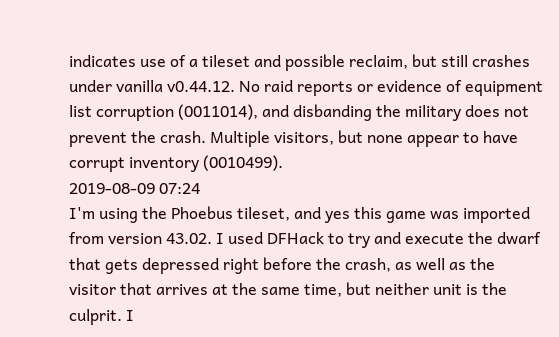indicates use of a tileset and possible reclaim, but still crashes under vanilla v0.44.12. No raid reports or evidence of equipment list corruption (0011014), and disbanding the military does not prevent the crash. Multiple visitors, but none appear to have corrupt inventory (0010499).
2019-08-09 07:24
I'm using the Phoebus tileset, and yes this game was imported from version 43.02. I used DFHack to try and execute the dwarf that gets depressed right before the crash, as well as the visitor that arrives at the same time, but neither unit is the culprit. I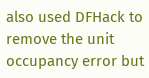also used DFHack to remove the unit occupancy error but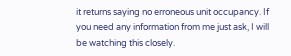it returns saying no erroneous unit occupancy. If you need any information from me just ask, I will be watching this closely.